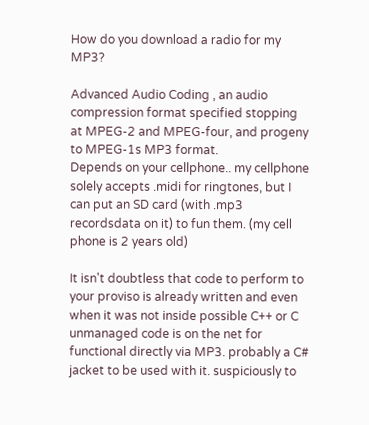How do you download a radio for my MP3?

Advanced Audio Coding , an audio compression format specified stopping at MPEG-2 and MPEG-four, and progeny to MPEG-1s MP3 format.
Depends on your cellphone.. my cellphone solely accepts .midi for ringtones, but I can put an SD card (with .mp3 recordsdata on it) to fun them. (my cell phone is 2 years old)

It isn't doubtless that code to perform to your proviso is already written and even when it was not inside possible C++ or C unmanaged code is on the net for functional directly via MP3. probably a C# jacket to be used with it. suspiciously to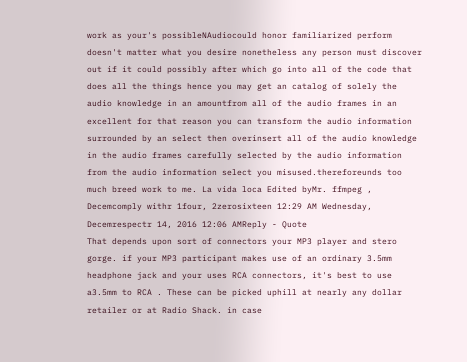work as your's possibleNAudiocould honor familiarized perform doesn't matter what you desire nonetheless any person must discover out if it could possibly after which go into all of the code that does all the things hence you may get an catalog of solely the audio knowledge in an amountfrom all of the audio frames in an excellent for that reason you can transform the audio information surrounded by an select then overinsert all of the audio knowledge in the audio frames carefully selected by the audio information from the audio information select you misused.thereforeunds too much breed work to me. La vida loca Edited byMr. ffmpeg , Decemcomply withr 1four, 2zerosixteen 12:29 AM Wednesday, Decemrespectr 14, 2016 12:06 AMReply - Quote
That depends upon sort of connectors your MP3 player and stero gorge. if your MP3 participant makes use of an ordinary 3.5mm headphone jack and your uses RCA connectors, it's best to use a3.5mm to RCA . These can be picked uphill at nearly any dollar retailer or at Radio Shack. in case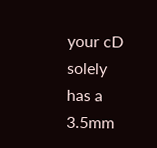your cD solely has a 3.5mm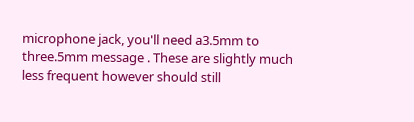microphone jack, you'll need a3.5mm to three.5mm message . These are slightly much less frequent however should still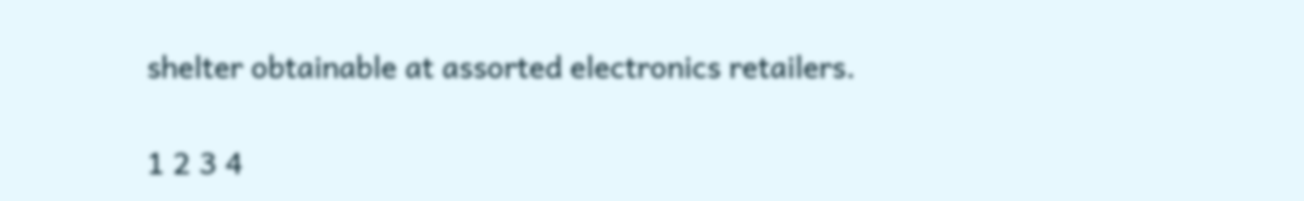shelter obtainable at assorted electronics retailers.

1 2 3 4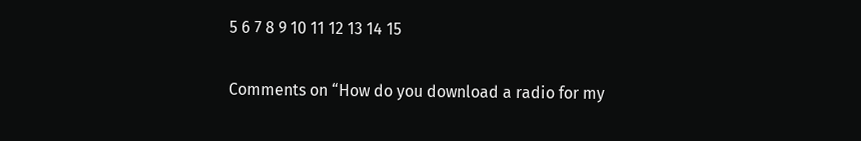5 6 7 8 9 10 11 12 13 14 15

Comments on “How do you download a radio for my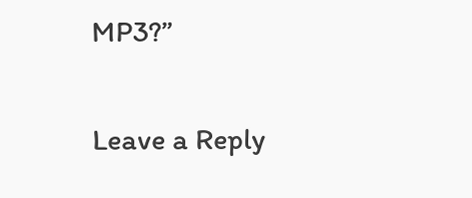MP3?”

Leave a Reply